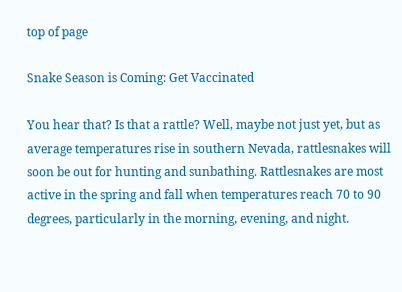top of page

Snake Season is Coming: Get Vaccinated

You hear that? Is that a rattle? Well, maybe not just yet, but as average temperatures rise in southern Nevada, rattlesnakes will soon be out for hunting and sunbathing. Rattlesnakes are most active in the spring and fall when temperatures reach 70 to 90 degrees, particularly in the morning, evening, and night.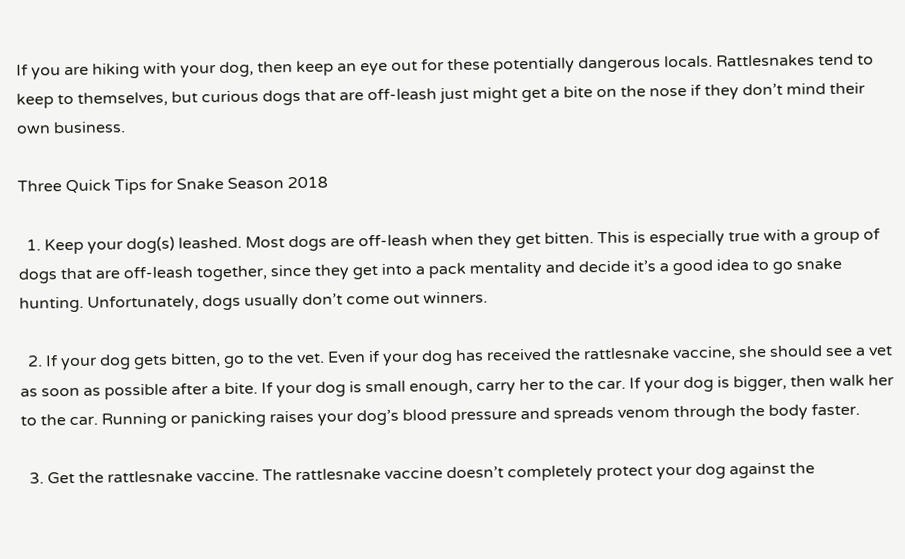If you are hiking with your dog, then keep an eye out for these potentially dangerous locals. Rattlesnakes tend to keep to themselves, but curious dogs that are off-leash just might get a bite on the nose if they don’t mind their own business.

Three Quick Tips for Snake Season 2018

  1. Keep your dog(s) leashed. Most dogs are off-leash when they get bitten. This is especially true with a group of dogs that are off-leash together, since they get into a pack mentality and decide it’s a good idea to go snake hunting. Unfortunately, dogs usually don’t come out winners.

  2. If your dog gets bitten, go to the vet. Even if your dog has received the rattlesnake vaccine, she should see a vet as soon as possible after a bite. If your dog is small enough, carry her to the car. If your dog is bigger, then walk her to the car. Running or panicking raises your dog’s blood pressure and spreads venom through the body faster.

  3. Get the rattlesnake vaccine. The rattlesnake vaccine doesn’t completely protect your dog against the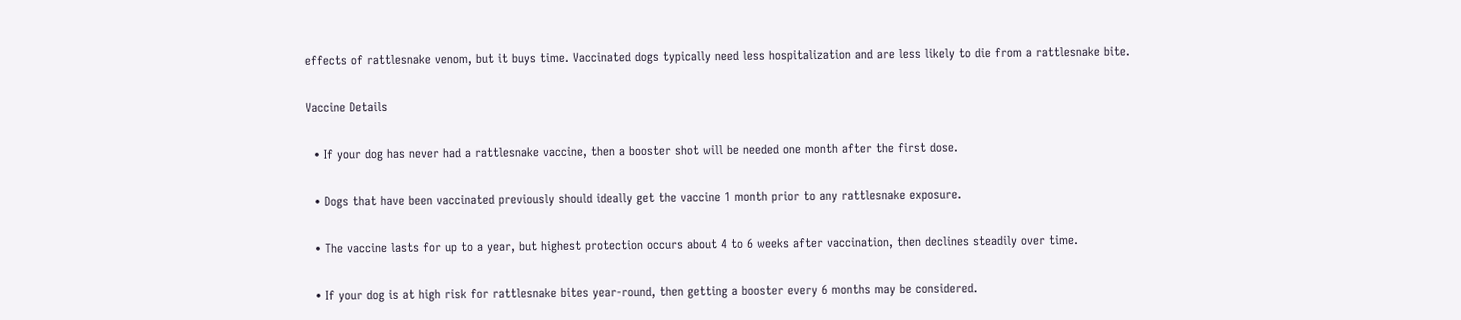effects of rattlesnake venom, but it buys time. Vaccinated dogs typically need less hospitalization and are less likely to die from a rattlesnake bite.

Vaccine Details

  • If your dog has never had a rattlesnake vaccine, then a booster shot will be needed one month after the first dose.

  • Dogs that have been vaccinated previously should ideally get the vaccine 1 month prior to any rattlesnake exposure.

  • The vaccine lasts for up to a year, but highest protection occurs about 4 to 6 weeks after vaccination, then declines steadily over time.

  • If your dog is at high risk for rattlesnake bites year-round, then getting a booster every 6 months may be considered.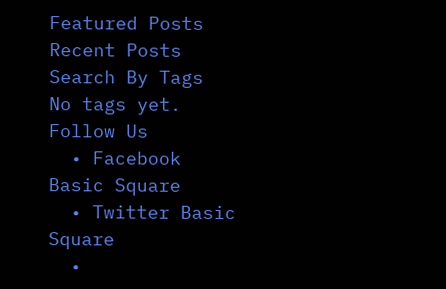Featured Posts
Recent Posts
Search By Tags
No tags yet.
Follow Us
  • Facebook Basic Square
  • Twitter Basic Square
  •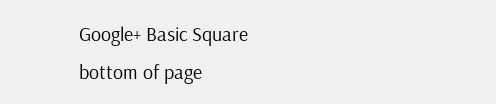Google+ Basic Square
bottom of page